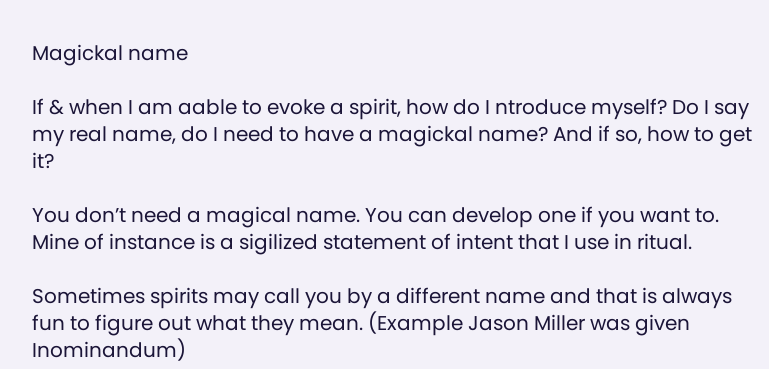Magickal name

If & when I am aable to evoke a spirit, how do I ntroduce myself? Do I say my real name, do I need to have a magickal name? And if so, how to get it?

You don’t need a magical name. You can develop one if you want to. Mine of instance is a sigilized statement of intent that I use in ritual.

Sometimes spirits may call you by a different name and that is always fun to figure out what they mean. (Example Jason Miller was given Inominandum)